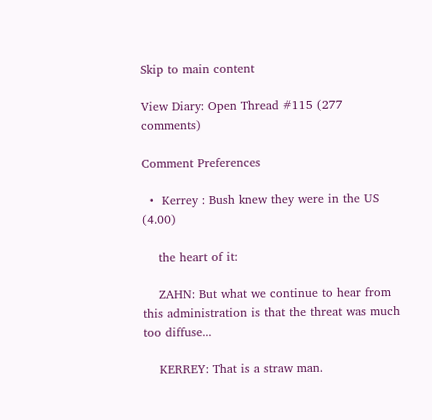Skip to main content

View Diary: Open Thread #115 (277 comments)

Comment Preferences

  •  Kerrey : Bush knew they were in the US (4.00)

    the heart of it:

    ZAHN: But what we continue to hear from this administration is that the threat was much too diffuse...

    KERREY: That is a straw man.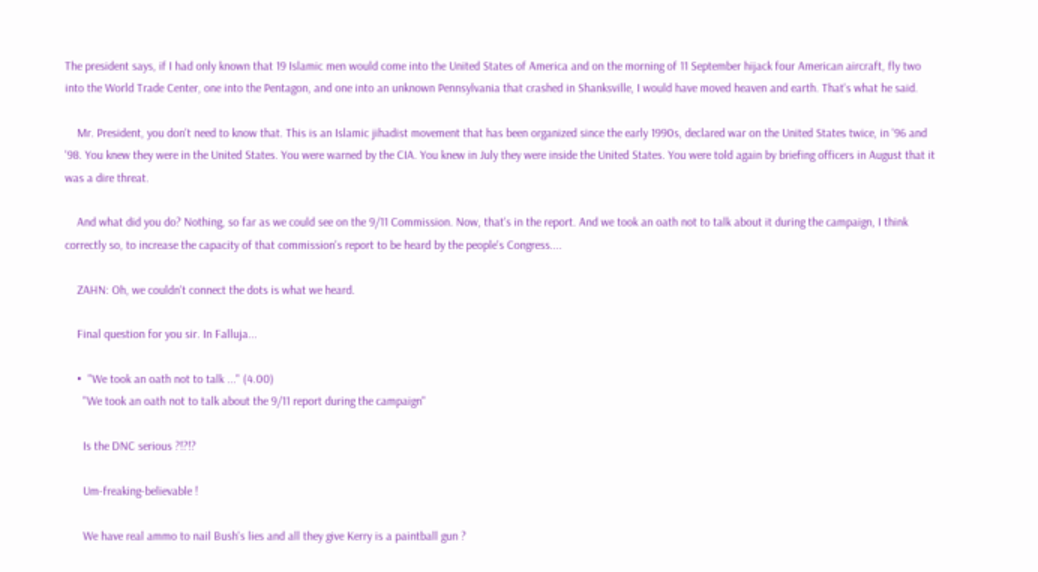The president says, if I had only known that 19 Islamic men would come into the United States of America and on the morning of 11 September hijack four American aircraft, fly two into the World Trade Center, one into the Pentagon, and one into an unknown Pennsylvania that crashed in Shanksville, I would have moved heaven and earth. That's what he said.

    Mr. President, you don't need to know that. This is an Islamic jihadist movement that has been organized since the early 1990s, declared war on the United States twice, in '96 and '98. You knew they were in the United States. You were warned by the CIA. You knew in July they were inside the United States. You were told again by briefing officers in August that it was a dire threat.

    And what did you do? Nothing, so far as we could see on the 9/11 Commission. Now, that's in the report. And we took an oath not to talk about it during the campaign, I think correctly so, to increase the capacity of that commission's report to be heard by the people's Congress....

    ZAHN: Oh, we couldn't connect the dots is what we heard.

    Final question for you sir. In Falluja...

    •  "We took an oath not to talk ..." (4.00)
      "We took an oath not to talk about the 9/11 report during the campaign"

      Is the DNC serious ?!?!?

      Um-freaking-believable !

      We have real ammo to nail Bush's lies and all they give Kerry is a paintball gun ?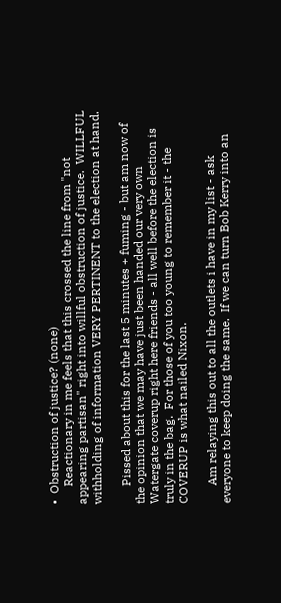•  Obstruction of justice? (none)
      Reactionary in me feels that this crossed the line from "not appearing partisan" right into willful obstruction of justice.  WILLFUL withholding of information VERY PERTINENT to the election at hand.

      Pissed about this for the last 5 minutes + fuming - but am now of the opinion that we may have just been handed our very own Watergate coverup right here friends - all well before the election is truly in the bag.  For those of you too young to remember it - the COVERUP is what nailed Nixon.

      Am relaying this out to all the outlets i have in my list - ask everyone to keep doing the same.  If we can turn Bob Kerry into an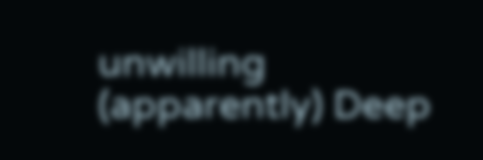unwilling (apparently) Deep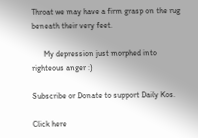Throat we may have a firm grasp on the rug beneath their very feet.

      My depression just morphed into righteous anger :)

Subscribe or Donate to support Daily Kos.

Click here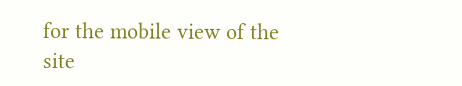for the mobile view of the site